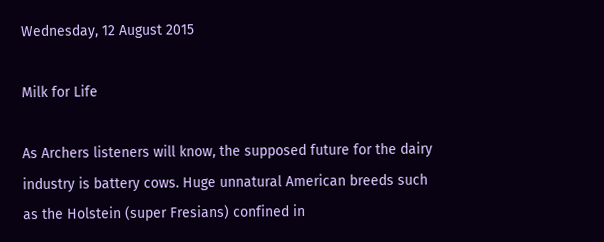Wednesday, 12 August 2015

Milk for Life

As Archers listeners will know, the supposed future for the dairy industry is battery cows. Huge unnatural American breeds such as the Holstein (super Fresians) confined in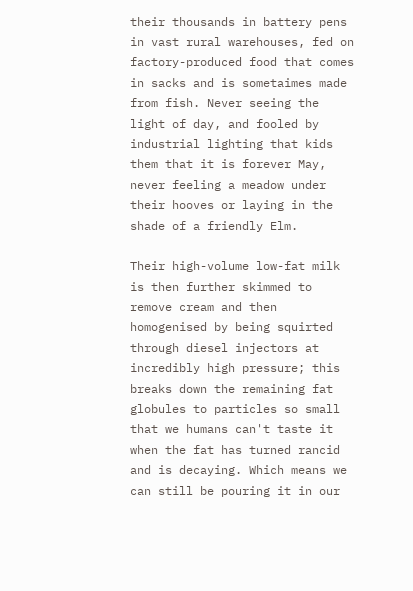their thousands in battery pens in vast rural warehouses, fed on factory-produced food that comes in sacks and is sometaimes made from fish. Never seeing the light of day, and fooled by industrial lighting that kids them that it is forever May, never feeling a meadow under their hooves or laying in the shade of a friendly Elm.

Their high-volume low-fat milk is then further skimmed to remove cream and then homogenised by being squirted through diesel injectors at incredibly high pressure; this breaks down the remaining fat globules to particles so small that we humans can't taste it when the fat has turned rancid and is decaying. Which means we can still be pouring it in our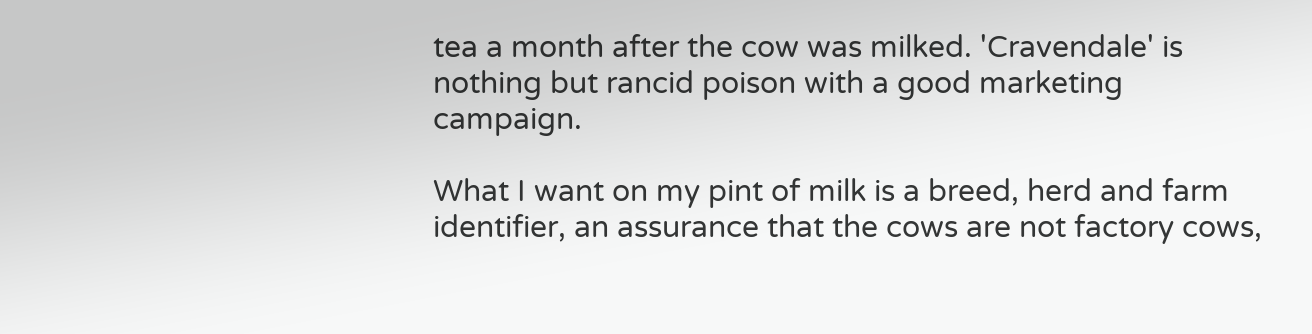tea a month after the cow was milked. 'Cravendale' is nothing but rancid poison with a good marketing campaign.

What I want on my pint of milk is a breed, herd and farm identifier, an assurance that the cows are not factory cows,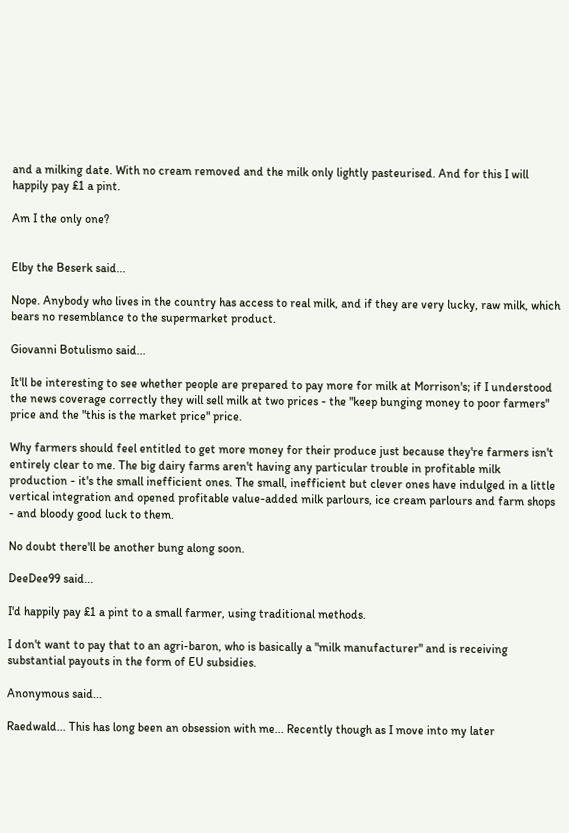and a milking date. With no cream removed and the milk only lightly pasteurised. And for this I will happily pay £1 a pint.

Am I the only one?


Elby the Beserk said...

Nope. Anybody who lives in the country has access to real milk, and if they are very lucky, raw milk, which bears no resemblance to the supermarket product.

Giovanni Botulismo said...

It'll be interesting to see whether people are prepared to pay more for milk at Morrison's; if I understood the news coverage correctly they will sell milk at two prices - the "keep bunging money to poor farmers" price and the "this is the market price" price.

Why farmers should feel entitled to get more money for their produce just because they're farmers isn't entirely clear to me. The big dairy farms aren't having any particular trouble in profitable milk production - it's the small inefficient ones. The small, inefficient but clever ones have indulged in a little vertical integration and opened profitable value-added milk parlours, ice cream parlours and farm shops - and bloody good luck to them.

No doubt there'll be another bung along soon.

DeeDee99 said...

I'd happily pay £1 a pint to a small farmer, using traditional methods.

I don't want to pay that to an agri-baron, who is basically a "milk manufacturer" and is receiving substantial payouts in the form of EU subsidies.

Anonymous said...

Raedwald... This has long been an obsession with me... Recently though as I move into my later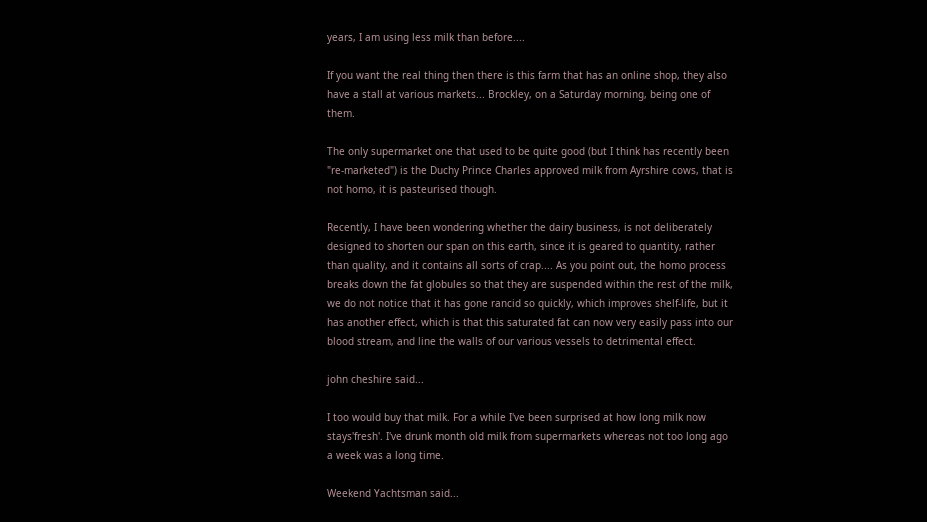years, I am using less milk than before....

If you want the real thing then there is this farm that has an online shop, they also have a stall at various markets... Brockley, on a Saturday morning, being one of them.

The only supermarket one that used to be quite good (but I think has recently been "re-marketed") is the Duchy Prince Charles approved milk from Ayrshire cows, that is not homo, it is pasteurised though.

Recently, I have been wondering whether the dairy business, is not deliberately designed to shorten our span on this earth, since it is geared to quantity, rather than quality, and it contains all sorts of crap.... As you point out, the homo process breaks down the fat globules so that they are suspended within the rest of the milk, we do not notice that it has gone rancid so quickly, which improves shelf-life, but it has another effect, which is that this saturated fat can now very easily pass into our blood stream, and line the walls of our various vessels to detrimental effect.

john cheshire said...

I too would buy that milk. For a while I've been surprised at how long milk now stays'fresh'. I've drunk month old milk from supermarkets whereas not too long ago a week was a long time.

Weekend Yachtsman said...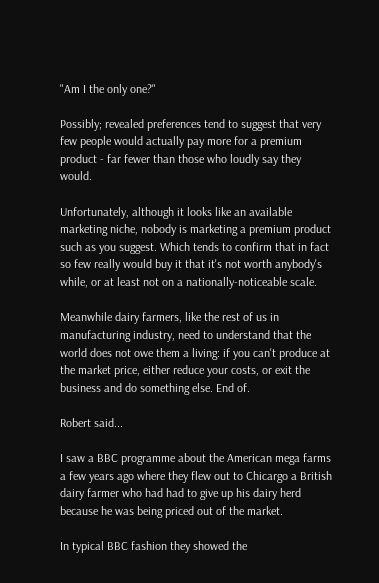"Am I the only one?"

Possibly; revealed preferences tend to suggest that very few people would actually pay more for a premium product - far fewer than those who loudly say they would.

Unfortunately, although it looks like an available marketing niche, nobody is marketing a premium product such as you suggest. Which tends to confirm that in fact so few really would buy it that it's not worth anybody's while, or at least not on a nationally-noticeable scale.

Meanwhile dairy farmers, like the rest of us in manufacturing industry, need to understand that the world does not owe them a living: if you can't produce at the market price, either reduce your costs, or exit the business and do something else. End of.

Robert said...

I saw a BBC programme about the American mega farms a few years ago where they flew out to Chicargo a British dairy farmer who had had to give up his dairy herd because he was being priced out of the market.

In typical BBC fashion they showed the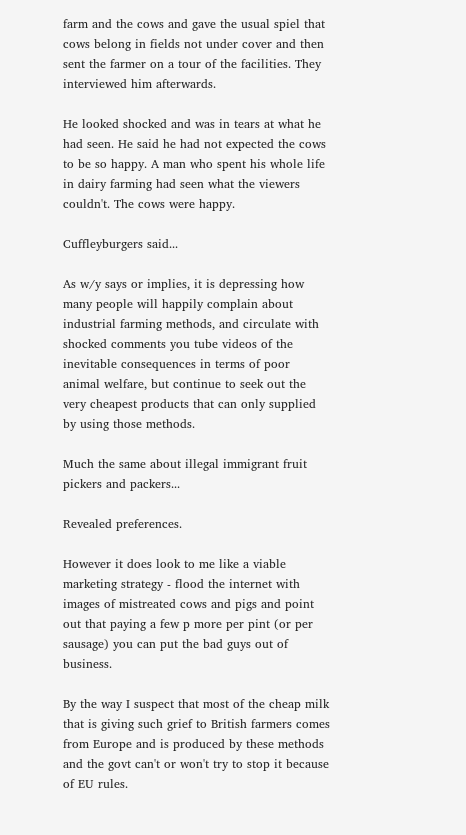farm and the cows and gave the usual spiel that cows belong in fields not under cover and then sent the farmer on a tour of the facilities. They interviewed him afterwards.

He looked shocked and was in tears at what he had seen. He said he had not expected the cows to be so happy. A man who spent his whole life in dairy farming had seen what the viewers couldn't. The cows were happy.

Cuffleyburgers said...

As w/y says or implies, it is depressing how many people will happily complain about industrial farming methods, and circulate with shocked comments you tube videos of the inevitable consequences in terms of poor animal welfare, but continue to seek out the very cheapest products that can only supplied by using those methods.

Much the same about illegal immigrant fruit pickers and packers...

Revealed preferences.

However it does look to me like a viable marketing strategy - flood the internet with images of mistreated cows and pigs and point out that paying a few p more per pint (or per sausage) you can put the bad guys out of business.

By the way I suspect that most of the cheap milk that is giving such grief to British farmers comes from Europe and is produced by these methods and the govt can't or won't try to stop it because of EU rules.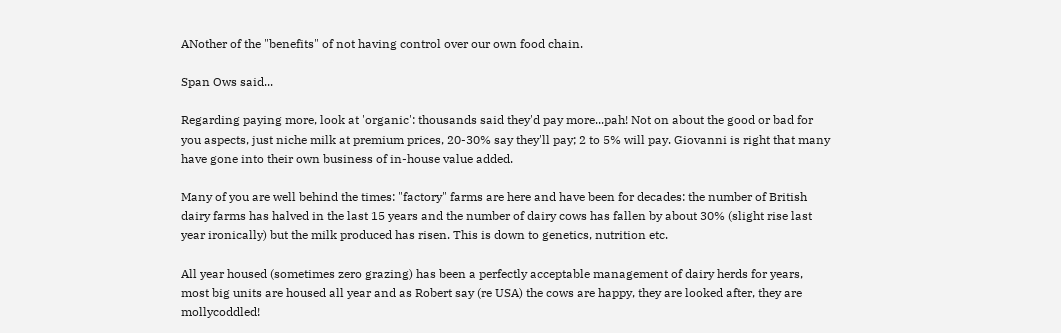ANother of the "benefits" of not having control over our own food chain.

Span Ows said...

Regarding paying more, look at 'organic': thousands said they'd pay more...pah! Not on about the good or bad for you aspects, just niche milk at premium prices, 20-30% say they'll pay; 2 to 5% will pay. Giovanni is right that many have gone into their own business of in-house value added.

Many of you are well behind the times: "factory" farms are here and have been for decades: the number of British dairy farms has halved in the last 15 years and the number of dairy cows has fallen by about 30% (slight rise last year ironically) but the milk produced has risen. This is down to genetics, nutrition etc.

All year housed (sometimes zero grazing) has been a perfectly acceptable management of dairy herds for years, most big units are housed all year and as Robert say (re USA) the cows are happy, they are looked after, they are mollycoddled!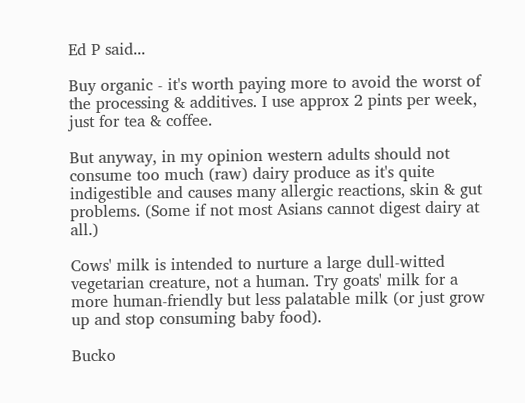Ed P said...

Buy organic - it's worth paying more to avoid the worst of the processing & additives. I use approx 2 pints per week, just for tea & coffee.

But anyway, in my opinion western adults should not consume too much (raw) dairy produce as it's quite indigestible and causes many allergic reactions, skin & gut problems. (Some if not most Asians cannot digest dairy at all.)

Cows' milk is intended to nurture a large dull-witted vegetarian creature, not a human. Try goats' milk for a more human-friendly but less palatable milk (or just grow up and stop consuming baby food).

Bucko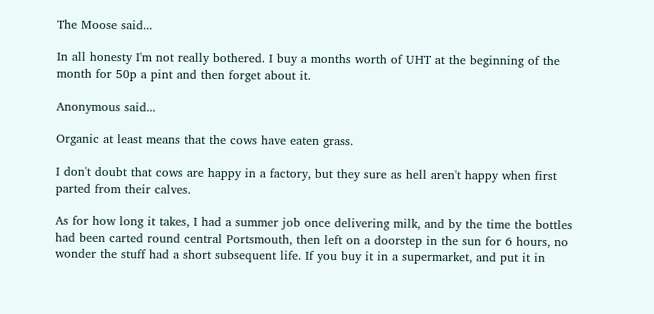The Moose said...

In all honesty I'm not really bothered. I buy a months worth of UHT at the beginning of the month for 50p a pint and then forget about it.

Anonymous said...

Organic at least means that the cows have eaten grass.

I don't doubt that cows are happy in a factory, but they sure as hell aren't happy when first parted from their calves.

As for how long it takes, I had a summer job once delivering milk, and by the time the bottles had been carted round central Portsmouth, then left on a doorstep in the sun for 6 hours, no wonder the stuff had a short subsequent life. If you buy it in a supermarket, and put it in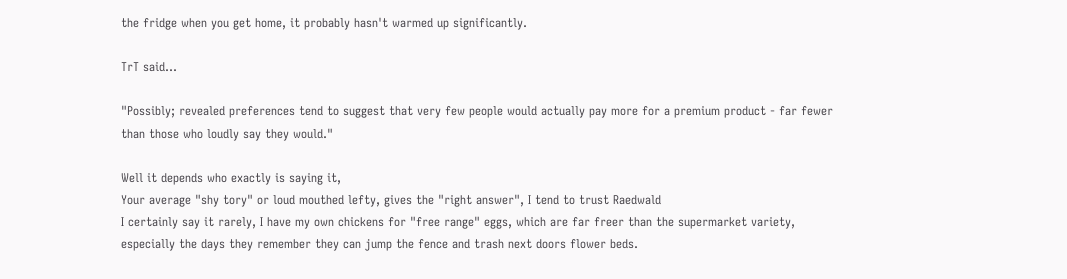the fridge when you get home, it probably hasn't warmed up significantly.

TrT said...

"Possibly; revealed preferences tend to suggest that very few people would actually pay more for a premium product - far fewer than those who loudly say they would."

Well it depends who exactly is saying it,
Your average "shy tory" or loud mouthed lefty, gives the "right answer", I tend to trust Raedwald
I certainly say it rarely, I have my own chickens for "free range" eggs, which are far freer than the supermarket variety, especially the days they remember they can jump the fence and trash next doors flower beds.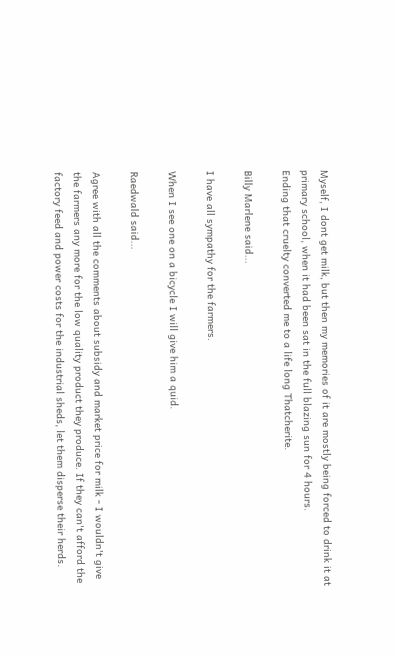Myself, I dont get milk, but then my memories of it are mostly being forced to drink it at primary school, when it had been sat in the full blazing sun for 4 hours.
Ending that cruelty converted me to a life long Thatcherite.

Billy Marlene said...

I have all sympathy for the farmers.

When I see one on a bicycle I will give him a quid.

Raedwald said...

Agree with all the comments about subsidy and market price for milk - I wouldn't give the farmers any more for the low quality product they produce. If they can't afford the factory feed and power costs for the industrial sheds, let them disperse their herds.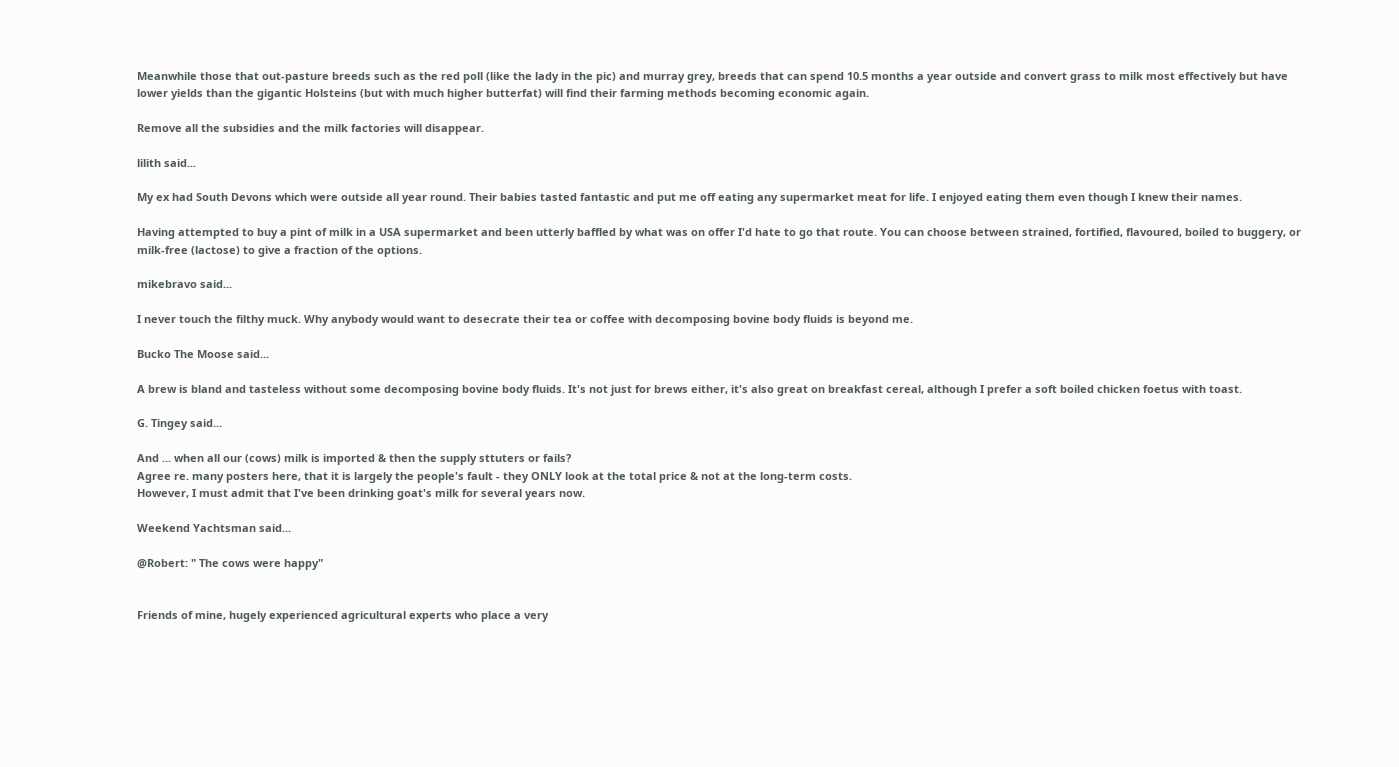Meanwhile those that out-pasture breeds such as the red poll (like the lady in the pic) and murray grey, breeds that can spend 10.5 months a year outside and convert grass to milk most effectively but have lower yields than the gigantic Holsteins (but with much higher butterfat) will find their farming methods becoming economic again.

Remove all the subsidies and the milk factories will disappear.

lilith said...

My ex had South Devons which were outside all year round. Their babies tasted fantastic and put me off eating any supermarket meat for life. I enjoyed eating them even though I knew their names.

Having attempted to buy a pint of milk in a USA supermarket and been utterly baffled by what was on offer I'd hate to go that route. You can choose between strained, fortified, flavoured, boiled to buggery, or milk-free (lactose) to give a fraction of the options.

mikebravo said...

I never touch the filthy muck. Why anybody would want to desecrate their tea or coffee with decomposing bovine body fluids is beyond me.

Bucko The Moose said...

A brew is bland and tasteless without some decomposing bovine body fluids. It's not just for brews either, it's also great on breakfast cereal, although I prefer a soft boiled chicken foetus with toast.

G. Tingey said...

And ... when all our (cows) milk is imported & then the supply sttuters or fails?
Agree re. many posters here, that it is largely the people's fault - they ONLY look at the total price & not at the long-term costs.
However, I must admit that I've been drinking goat's milk for several years now.

Weekend Yachtsman said...

@Robert: " The cows were happy"


Friends of mine, hugely experienced agricultural experts who place a very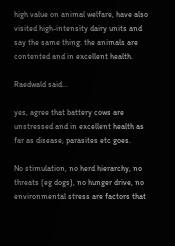high value on animal welfare, have also visited high-intensity dairy units and say the same thing: the animals are contented and in excellent health.

Raedwald said...

yes, agree that battery cows are unstressed and in excellent health as far as disease, parasites etc goes.

No stimulation, no herd hierarchy, no threats (eg dogs), no hunger drive, no environmental stress are factors that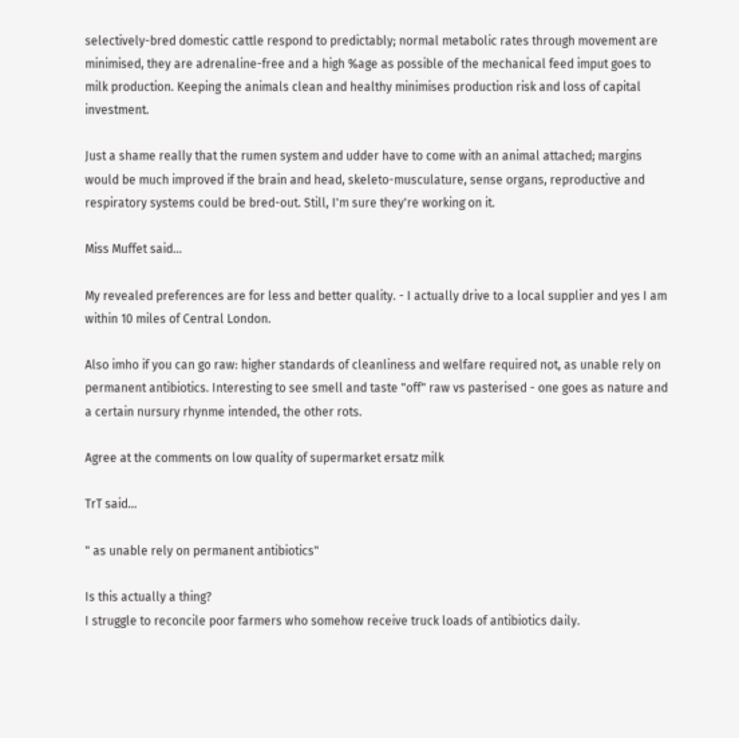selectively-bred domestic cattle respond to predictably; normal metabolic rates through movement are minimised, they are adrenaline-free and a high %age as possible of the mechanical feed imput goes to milk production. Keeping the animals clean and healthy minimises production risk and loss of capital investment.

Just a shame really that the rumen system and udder have to come with an animal attached; margins would be much improved if the brain and head, skeleto-musculature, sense organs, reproductive and respiratory systems could be bred-out. Still, I'm sure they're working on it.

Miss Muffet said...

My revealed preferences are for less and better quality. - I actually drive to a local supplier and yes I am within 10 miles of Central London.

Also imho if you can go raw: higher standards of cleanliness and welfare required not, as unable rely on permanent antibiotics. Interesting to see smell and taste "off" raw vs pasterised - one goes as nature and a certain nursury rhynme intended, the other rots.

Agree at the comments on low quality of supermarket ersatz milk

TrT said...

" as unable rely on permanent antibiotics"

Is this actually a thing?
I struggle to reconcile poor farmers who somehow receive truck loads of antibiotics daily.